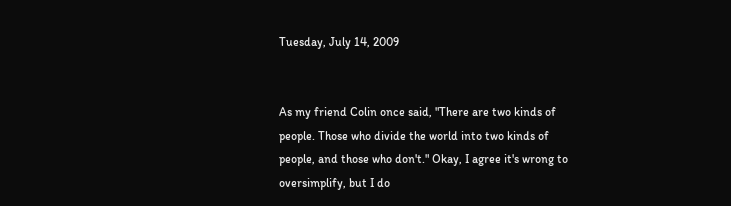Tuesday, July 14, 2009


As my friend Colin once said, "There are two kinds of people. Those who divide the world into two kinds of people, and those who don't." Okay, I agree it's wrong to oversimplify, but I do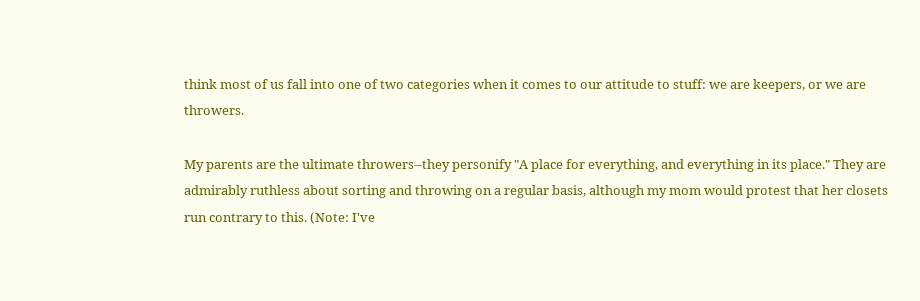think most of us fall into one of two categories when it comes to our attitude to stuff: we are keepers, or we are throwers.

My parents are the ultimate throwers--they personify "A place for everything, and everything in its place." They are admirably ruthless about sorting and throwing on a regular basis, although my mom would protest that her closets run contrary to this. (Note: I've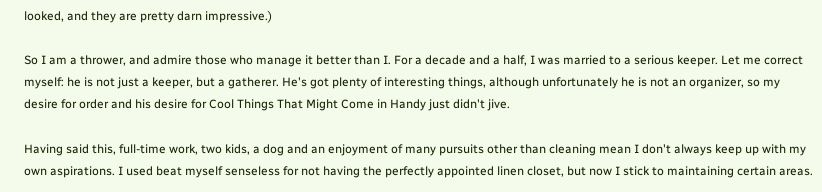looked, and they are pretty darn impressive.)

So I am a thrower, and admire those who manage it better than I. For a decade and a half, I was married to a serious keeper. Let me correct myself: he is not just a keeper, but a gatherer. He's got plenty of interesting things, although unfortunately he is not an organizer, so my desire for order and his desire for Cool Things That Might Come in Handy just didn't jive.

Having said this, full-time work, two kids, a dog and an enjoyment of many pursuits other than cleaning mean I don't always keep up with my own aspirations. I used beat myself senseless for not having the perfectly appointed linen closet, but now I stick to maintaining certain areas.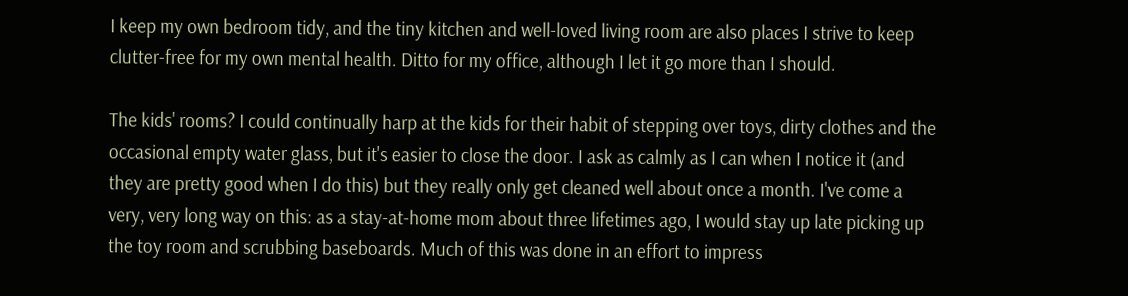I keep my own bedroom tidy, and the tiny kitchen and well-loved living room are also places I strive to keep clutter-free for my own mental health. Ditto for my office, although I let it go more than I should.

The kids' rooms? I could continually harp at the kids for their habit of stepping over toys, dirty clothes and the occasional empty water glass, but it's easier to close the door. I ask as calmly as I can when I notice it (and they are pretty good when I do this) but they really only get cleaned well about once a month. I've come a very, very long way on this: as a stay-at-home mom about three lifetimes ago, I would stay up late picking up the toy room and scrubbing baseboards. Much of this was done in an effort to impress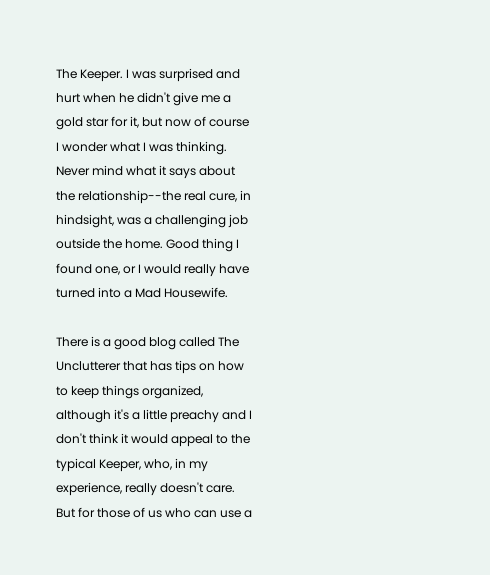The Keeper. I was surprised and hurt when he didn't give me a gold star for it, but now of course I wonder what I was thinking. Never mind what it says about the relationship--the real cure, in hindsight, was a challenging job outside the home. Good thing I found one, or I would really have turned into a Mad Housewife.

There is a good blog called The Unclutterer that has tips on how to keep things organized, although it's a little preachy and I don't think it would appeal to the typical Keeper, who, in my experience, really doesn't care. But for those of us who can use a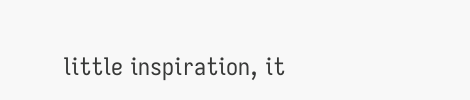little inspiration, it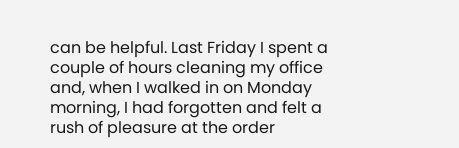can be helpful. Last Friday I spent a couple of hours cleaning my office and, when I walked in on Monday morning, I had forgotten and felt a rush of pleasure at the order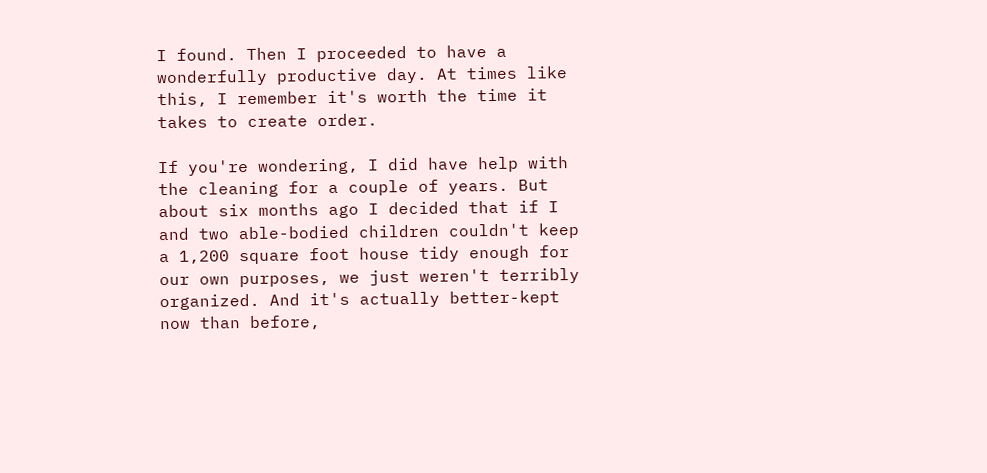I found. Then I proceeded to have a wonderfully productive day. At times like this, I remember it's worth the time it takes to create order.

If you're wondering, I did have help with the cleaning for a couple of years. But about six months ago I decided that if I and two able-bodied children couldn't keep a 1,200 square foot house tidy enough for our own purposes, we just weren't terribly organized. And it's actually better-kept now than before,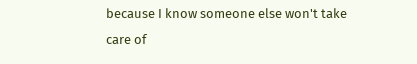because I know someone else won't take care of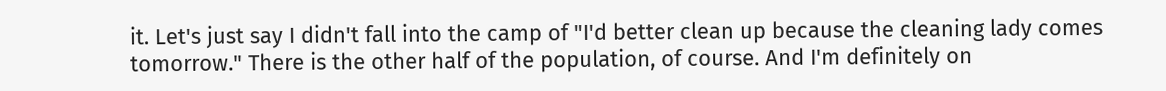it. Let's just say I didn't fall into the camp of "I'd better clean up because the cleaning lady comes tomorrow." There is the other half of the population, of course. And I'm definitely on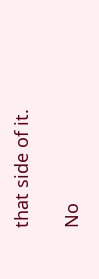that side of it.

No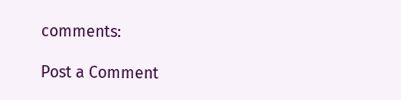comments:

Post a Comment